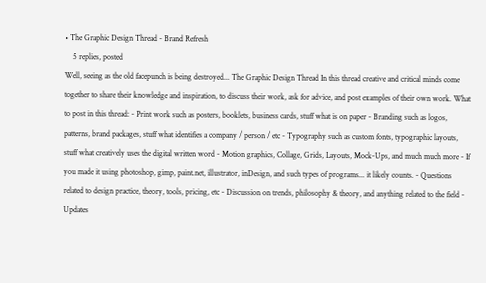• The Graphic Design Thread - Brand Refresh
    5 replies, posted
Well, seeing as the old facepunch is being destroyed... The Graphic Design Thread In this thread creative and critical minds come together to share their knowledge and inspiration, to discuss their work, ask for advice, and post examples of their own work. What to post in this thread: - Print work such as posters, booklets, business cards, stuff what is on paper - Branding such as logos, patterns, brand packages, stuff what identifies a company / person / etc - Typography such as custom fonts, typographic layouts, stuff what creatively uses the digital written word - Motion graphics, Collage, Grids, Layouts, Mock-Ups, and much much more - If you made it using photoshop, gimp, paint.net, illustrator, inDesign, and such types of programs... it likely counts. - Questions related to design practice, theory, tools, pricing, etc - Discussion on trends, philosophy & theory, and anything related to the field - Updates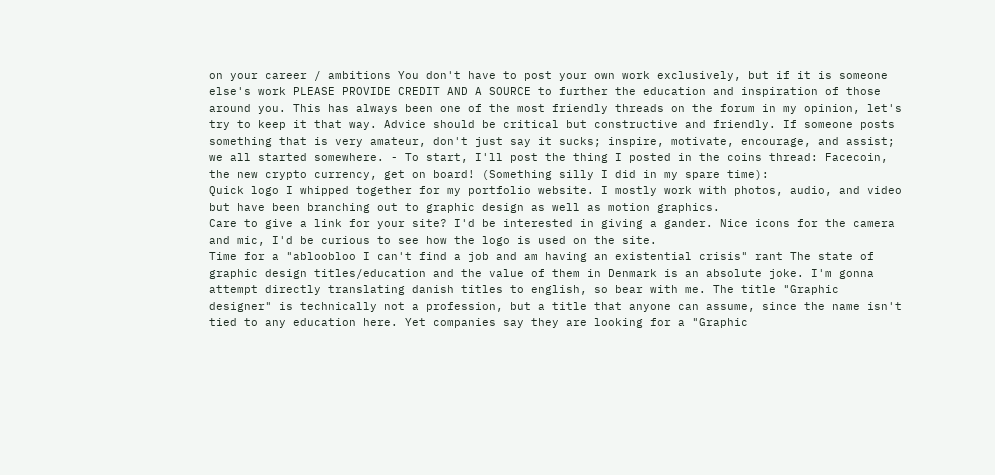on your career / ambitions You don't have to post your own work exclusively, but if it is someone else's work PLEASE PROVIDE CREDIT AND A SOURCE to further the education and inspiration of those around you. This has always been one of the most friendly threads on the forum in my opinion, let's try to keep it that way. Advice should be critical but constructive and friendly. If someone posts something that is very amateur, don't just say it sucks; inspire, motivate, encourage, and assist; we all started somewhere. - To start, I'll post the thing I posted in the coins thread: Facecoin, the new crypto currency, get on board! (Something silly I did in my spare time):
Quick logo I whipped together for my portfolio website. I mostly work with photos, audio, and video but have been branching out to graphic design as well as motion graphics.
Care to give a link for your site? I'd be interested in giving a gander. Nice icons for the camera and mic, I'd be curious to see how the logo is used on the site.
Time for a "abloobloo I can't find a job and am having an existential crisis" rant The state of graphic design titles/education and the value of them in Denmark is an absolute joke. I'm gonna attempt directly translating danish titles to english, so bear with me. The title "Graphic designer" is technically not a profession, but a title that anyone can assume, since the name isn't tied to any education here. Yet companies say they are looking for a "Graphic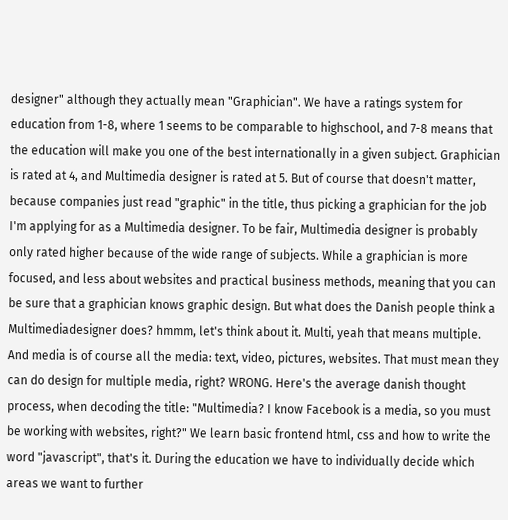designer" although they actually mean "Graphician". We have a ratings system for education from 1-8, where 1 seems to be comparable to highschool, and 7-8 means that the education will make you one of the best internationally in a given subject. Graphician is rated at 4, and Multimedia designer is rated at 5. But of course that doesn't matter, because companies just read "graphic" in the title, thus picking a graphician for the job I'm applying for as a Multimedia designer. To be fair, Multimedia designer is probably only rated higher because of the wide range of subjects. While a graphician is more focused, and less about websites and practical business methods, meaning that you can be sure that a graphician knows graphic design. But what does the Danish people think a Multimediadesigner does? hmmm, let's think about it. Multi, yeah that means multiple. And media is of course all the media: text, video, pictures, websites. That must mean they can do design for multiple media, right? WRONG. Here's the average danish thought process, when decoding the title: "Multimedia? I know Facebook is a media, so you must be working with websites, right?" We learn basic frontend html, css and how to write the word "javascript", that's it. During the education we have to individually decide which areas we want to further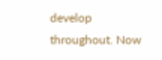develop throughout. Now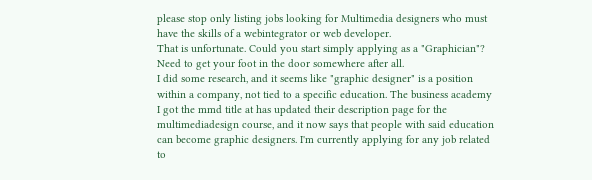please stop only listing jobs looking for Multimedia designers who must have the skills of a webintegrator or web developer.
That is unfortunate. Could you start simply applying as a "Graphician"? Need to get your foot in the door somewhere after all.
I did some research, and it seems like "graphic designer" is a position within a company, not tied to a specific education. The business academy I got the mmd title at has updated their description page for the multimediadesign course, and it now says that people with said education can become graphic designers. I'm currently applying for any job related to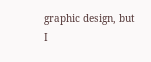graphic design, but I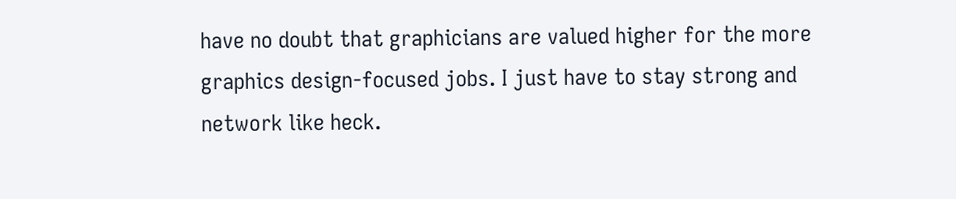have no doubt that graphicians are valued higher for the more graphics design-focused jobs. I just have to stay strong and network like heck.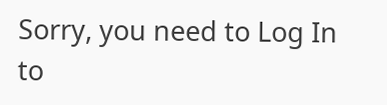Sorry, you need to Log In to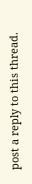post a reply to this thread.